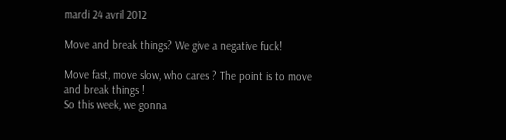mardi 24 avril 2012

Move and break things? We give a negative fuck!

Move fast, move slow, who cares ? The point is to move and break things !
So this week, we gonna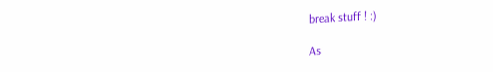break stuff ! :)

As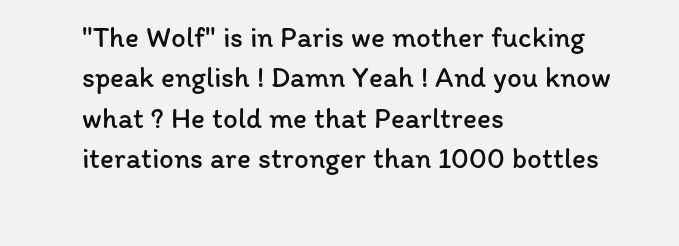"The Wolf" is in Paris we mother fucking speak english ! Damn Yeah ! And you know what ? He told me that Pearltrees iterations are stronger than 1000 bottles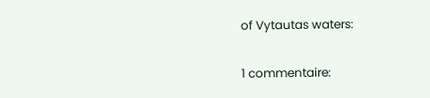of Vytautas waters:

1 commentaire: